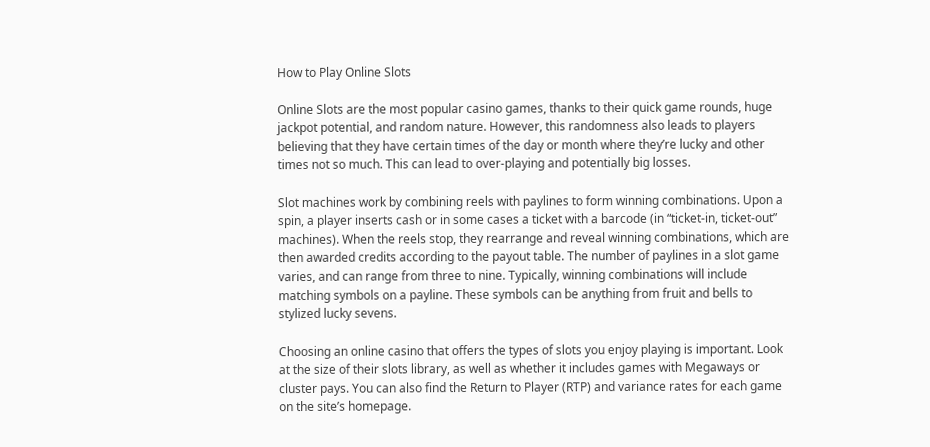How to Play Online Slots

Online Slots are the most popular casino games, thanks to their quick game rounds, huge jackpot potential, and random nature. However, this randomness also leads to players believing that they have certain times of the day or month where they’re lucky and other times not so much. This can lead to over-playing and potentially big losses.

Slot machines work by combining reels with paylines to form winning combinations. Upon a spin, a player inserts cash or in some cases a ticket with a barcode (in “ticket-in, ticket-out” machines). When the reels stop, they rearrange and reveal winning combinations, which are then awarded credits according to the payout table. The number of paylines in a slot game varies, and can range from three to nine. Typically, winning combinations will include matching symbols on a payline. These symbols can be anything from fruit and bells to stylized lucky sevens.

Choosing an online casino that offers the types of slots you enjoy playing is important. Look at the size of their slots library, as well as whether it includes games with Megaways or cluster pays. You can also find the Return to Player (RTP) and variance rates for each game on the site’s homepage.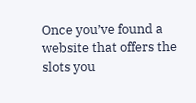Once you’ve found a website that offers the slots you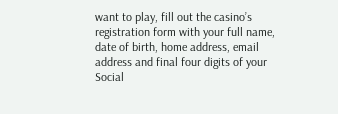want to play, fill out the casino’s registration form with your full name, date of birth, home address, email address and final four digits of your Social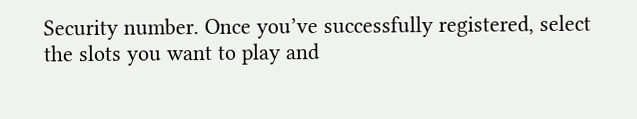Security number. Once you’ve successfully registered, select the slots you want to play and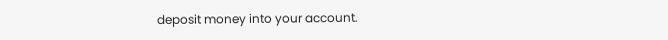deposit money into your account.